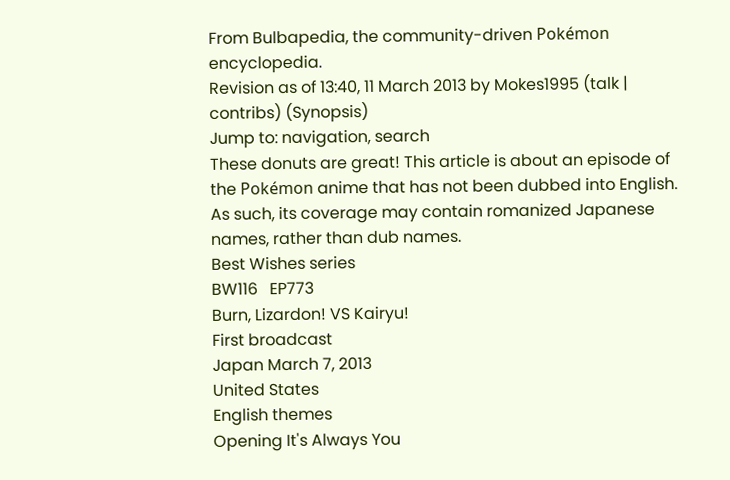From Bulbapedia, the community-driven Pokémon encyclopedia.
Revision as of 13:40, 11 March 2013 by Mokes1995 (talk | contribs) (Synopsis)
Jump to: navigation, search
These donuts are great! This article is about an episode of the Pokémon anime that has not been dubbed into English. As such, its coverage may contain romanized Japanese names, rather than dub names.
Best Wishes series
BW116   EP773
Burn, Lizardon! VS Kairyu!
First broadcast
Japan March 7, 2013
United States
English themes
Opening It's Always You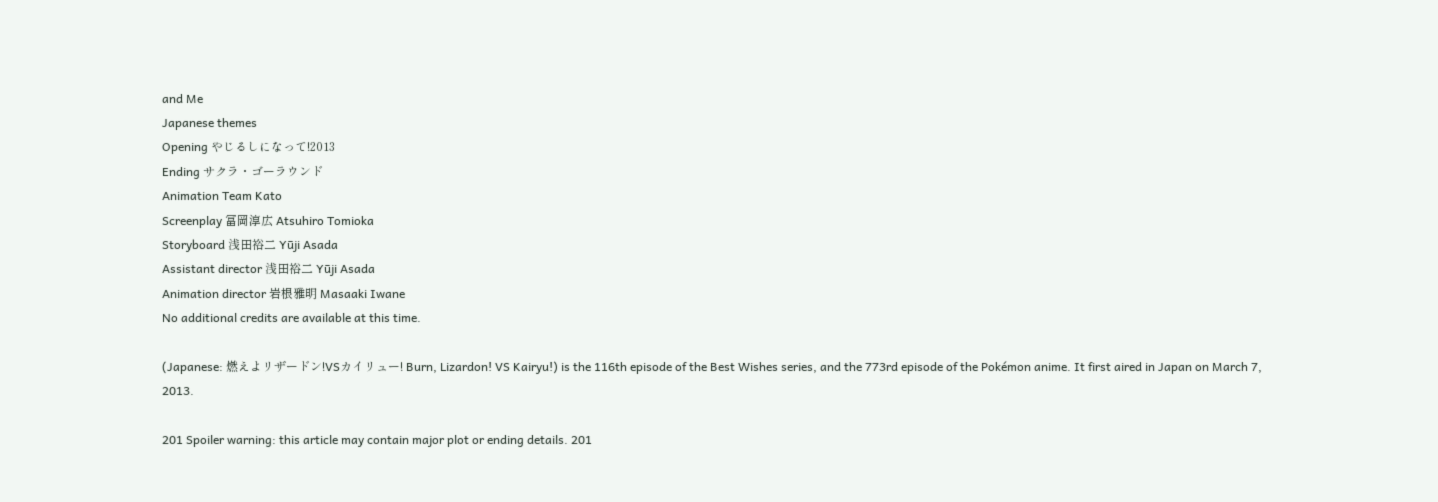and Me
Japanese themes
Opening やじるしになって!2013
Ending サクラ・ゴーラウンド
Animation Team Kato
Screenplay 冨岡淳広 Atsuhiro Tomioka
Storyboard 浅田裕二 Yūji Asada
Assistant director 浅田裕二 Yūji Asada
Animation director 岩根雅明 Masaaki Iwane
No additional credits are available at this time.

(Japanese: 燃えよリザードン!VSカイリュー! Burn, Lizardon! VS Kairyu!) is the 116th episode of the Best Wishes series, and the 773rd episode of the Pokémon anime. It first aired in Japan on March 7, 2013.

201 Spoiler warning: this article may contain major plot or ending details. 201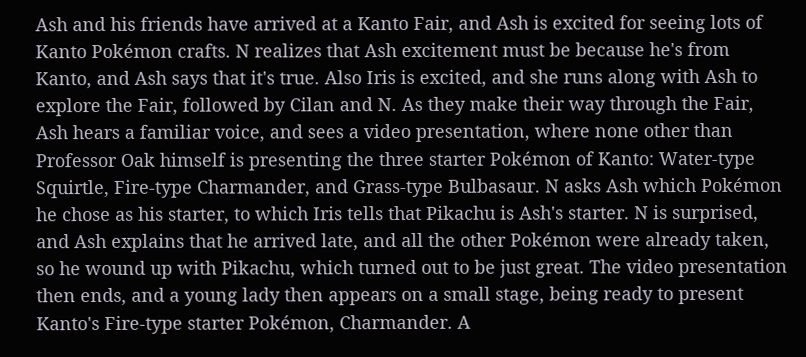Ash and his friends have arrived at a Kanto Fair, and Ash is excited for seeing lots of Kanto Pokémon crafts. N realizes that Ash excitement must be because he's from Kanto, and Ash says that it's true. Also Iris is excited, and she runs along with Ash to explore the Fair, followed by Cilan and N. As they make their way through the Fair, Ash hears a familiar voice, and sees a video presentation, where none other than Professor Oak himself is presenting the three starter Pokémon of Kanto: Water-type Squirtle, Fire-type Charmander, and Grass-type Bulbasaur. N asks Ash which Pokémon he chose as his starter, to which Iris tells that Pikachu is Ash's starter. N is surprised, and Ash explains that he arrived late, and all the other Pokémon were already taken, so he wound up with Pikachu, which turned out to be just great. The video presentation then ends, and a young lady then appears on a small stage, being ready to present Kanto's Fire-type starter Pokémon, Charmander. A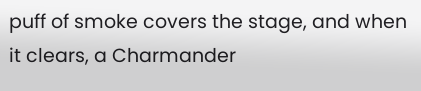puff of smoke covers the stage, and when it clears, a Charmander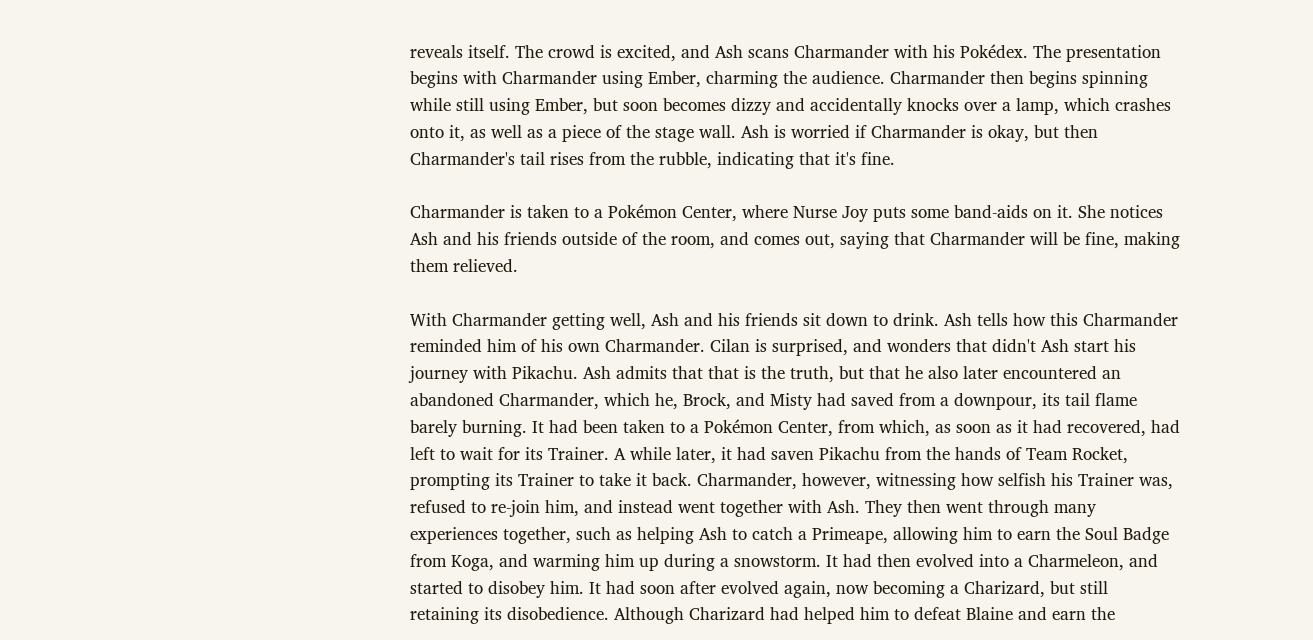reveals itself. The crowd is excited, and Ash scans Charmander with his Pokédex. The presentation begins with Charmander using Ember, charming the audience. Charmander then begins spinning while still using Ember, but soon becomes dizzy and accidentally knocks over a lamp, which crashes onto it, as well as a piece of the stage wall. Ash is worried if Charmander is okay, but then Charmander's tail rises from the rubble, indicating that it's fine.

Charmander is taken to a Pokémon Center, where Nurse Joy puts some band-aids on it. She notices Ash and his friends outside of the room, and comes out, saying that Charmander will be fine, making them relieved.

With Charmander getting well, Ash and his friends sit down to drink. Ash tells how this Charmander reminded him of his own Charmander. Cilan is surprised, and wonders that didn't Ash start his journey with Pikachu. Ash admits that that is the truth, but that he also later encountered an abandoned Charmander, which he, Brock, and Misty had saved from a downpour, its tail flame barely burning. It had been taken to a Pokémon Center, from which, as soon as it had recovered, had left to wait for its Trainer. A while later, it had saven Pikachu from the hands of Team Rocket, prompting its Trainer to take it back. Charmander, however, witnessing how selfish his Trainer was, refused to re-join him, and instead went together with Ash. They then went through many experiences together, such as helping Ash to catch a Primeape, allowing him to earn the Soul Badge from Koga, and warming him up during a snowstorm. It had then evolved into a Charmeleon, and started to disobey him. It had soon after evolved again, now becoming a Charizard, but still retaining its disobedience. Although Charizard had helped him to defeat Blaine and earn the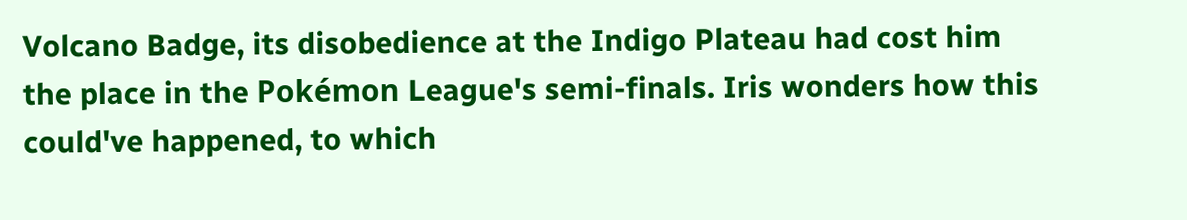Volcano Badge, its disobedience at the Indigo Plateau had cost him the place in the Pokémon League's semi-finals. Iris wonders how this could've happened, to which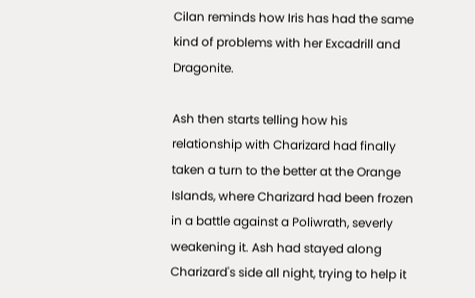Cilan reminds how Iris has had the same kind of problems with her Excadrill and Dragonite.

Ash then starts telling how his relationship with Charizard had finally taken a turn to the better at the Orange Islands, where Charizard had been frozen in a battle against a Poliwrath, severly weakening it. Ash had stayed along Charizard's side all night, trying to help it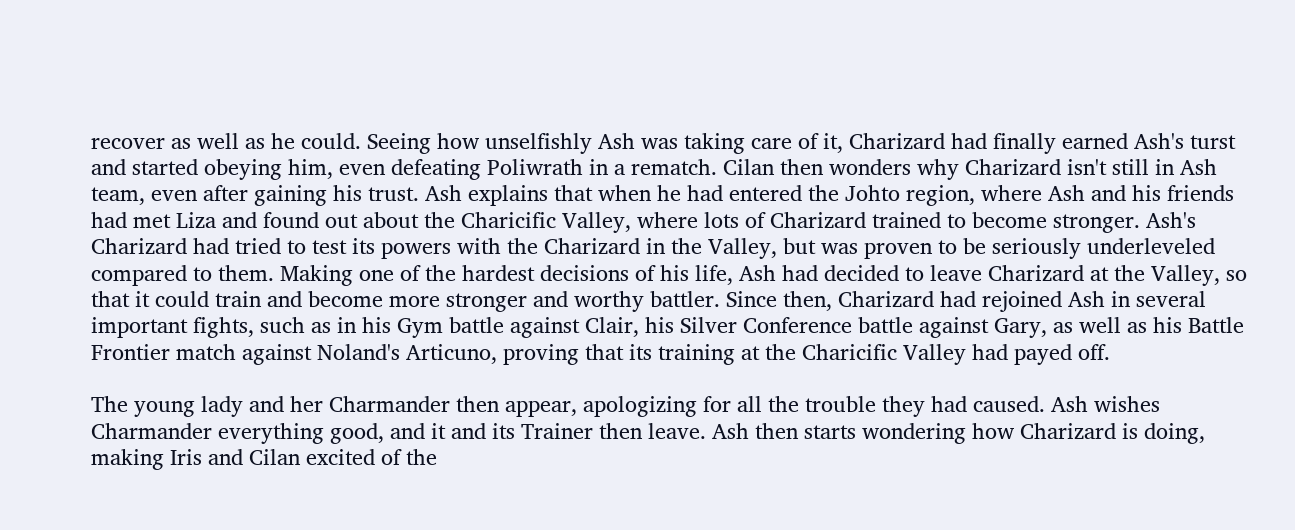recover as well as he could. Seeing how unselfishly Ash was taking care of it, Charizard had finally earned Ash's turst and started obeying him, even defeating Poliwrath in a rematch. Cilan then wonders why Charizard isn't still in Ash team, even after gaining his trust. Ash explains that when he had entered the Johto region, where Ash and his friends had met Liza and found out about the Charicific Valley, where lots of Charizard trained to become stronger. Ash's Charizard had tried to test its powers with the Charizard in the Valley, but was proven to be seriously underleveled compared to them. Making one of the hardest decisions of his life, Ash had decided to leave Charizard at the Valley, so that it could train and become more stronger and worthy battler. Since then, Charizard had rejoined Ash in several important fights, such as in his Gym battle against Clair, his Silver Conference battle against Gary, as well as his Battle Frontier match against Noland's Articuno, proving that its training at the Charicific Valley had payed off.

The young lady and her Charmander then appear, apologizing for all the trouble they had caused. Ash wishes Charmander everything good, and it and its Trainer then leave. Ash then starts wondering how Charizard is doing, making Iris and Cilan excited of the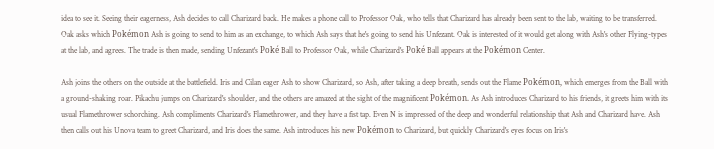idea to see it. Seeing their eagerness, Ash decides to call Charizard back. He makes a phone call to Professor Oak, who tells that Charizard has already been sent to the lab, waiting to be transferred. Oak asks which Pokémon Ash is going to send to him as an exchange, to which Ash says that he's going to send his Unfezant. Oak is interested of it would get along with Ash's other Flying-types at the lab, and agrees. The trade is then made, sending Unfezant's Poké Ball to Professor Oak, while Charizard's Poké Ball appears at the Pokémon Center.

Ash joins the others on the outside at the battlefield. Iris and Cilan eager Ash to show Charizard, so Ash, after taking a deep breath, sends out the Flame Pokémon, which emerges from the Ball with a ground-shaking roar. Pikachu jumps on Charizard's shoulder, and the others are amazed at the sight of the magnificent Pokémon. As Ash introduces Charizard to his friends, it greets him with its usual Flamethrower schorching. Ash compliments Charizard's Flamethrower, and they have a fist tap. Even N is impressed of the deep and wonderful relationship that Ash and Charizard have. Ash then calls out his Unova team to greet Charizard, and Iris does the same. Ash introduces his new Pokémon to Charizard, but quickly Charizard's eyes focus on Iris's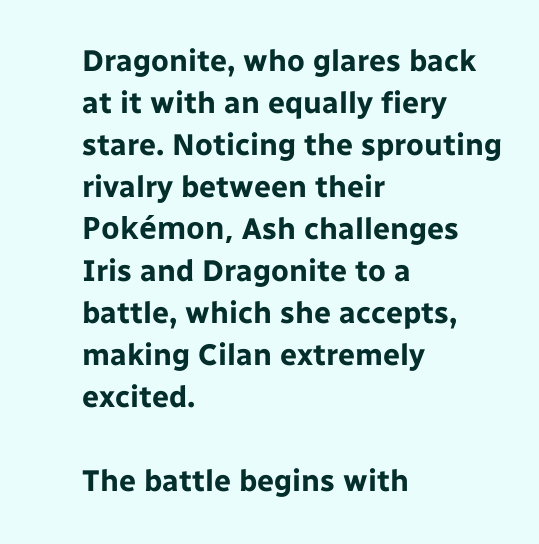Dragonite, who glares back at it with an equally fiery stare. Noticing the sprouting rivalry between their Pokémon, Ash challenges Iris and Dragonite to a battle, which she accepts, making Cilan extremely excited.

The battle begins with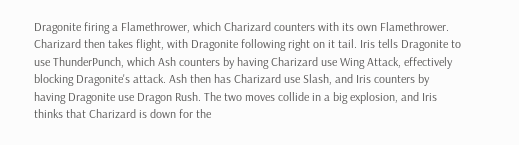Dragonite firing a Flamethrower, which Charizard counters with its own Flamethrower. Charizard then takes flight, with Dragonite following right on it tail. Iris tells Dragonite to use ThunderPunch, which Ash counters by having Charizard use Wing Attack, effectively blocking Dragonite's attack. Ash then has Charizard use Slash, and Iris counters by having Dragonite use Dragon Rush. The two moves collide in a big explosion, and Iris thinks that Charizard is down for the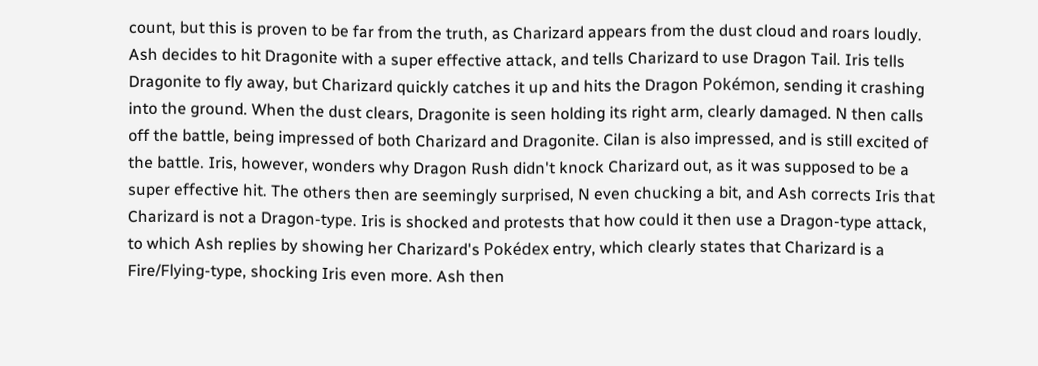count, but this is proven to be far from the truth, as Charizard appears from the dust cloud and roars loudly. Ash decides to hit Dragonite with a super effective attack, and tells Charizard to use Dragon Tail. Iris tells Dragonite to fly away, but Charizard quickly catches it up and hits the Dragon Pokémon, sending it crashing into the ground. When the dust clears, Dragonite is seen holding its right arm, clearly damaged. N then calls off the battle, being impressed of both Charizard and Dragonite. Cilan is also impressed, and is still excited of the battle. Iris, however, wonders why Dragon Rush didn't knock Charizard out, as it was supposed to be a super effective hit. The others then are seemingly surprised, N even chucking a bit, and Ash corrects Iris that Charizard is not a Dragon-type. Iris is shocked and protests that how could it then use a Dragon-type attack, to which Ash replies by showing her Charizard's Pokédex entry, which clearly states that Charizard is a Fire/Flying-type, shocking Iris even more. Ash then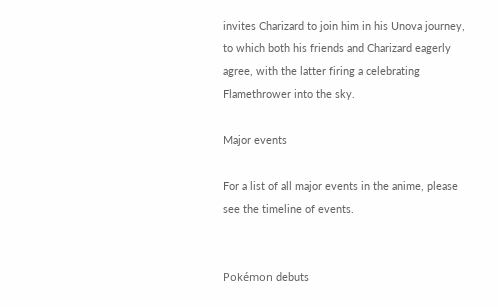invites Charizard to join him in his Unova journey, to which both his friends and Charizard eagerly agree, with the latter firing a celebrating Flamethrower into the sky.

Major events

For a list of all major events in the anime, please see the timeline of events.


Pokémon debuts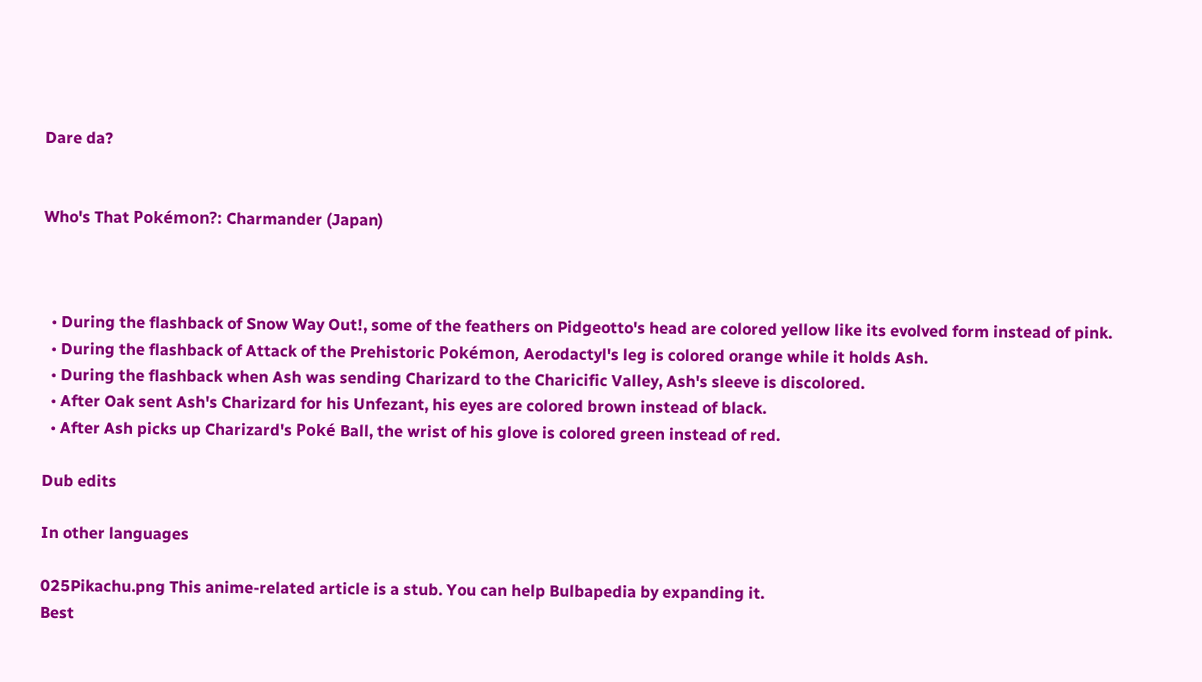Dare da?


Who's That Pokémon?: Charmander (Japan)



  • During the flashback of Snow Way Out!, some of the feathers on Pidgeotto's head are colored yellow like its evolved form instead of pink.
  • During the flashback of Attack of the Prehistoric Pokémon, Aerodactyl's leg is colored orange while it holds Ash.
  • During the flashback when Ash was sending Charizard to the Charicific Valley, Ash's sleeve is discolored.
  • After Oak sent Ash's Charizard for his Unfezant, his eyes are colored brown instead of black.
  • After Ash picks up Charizard's Poké Ball, the wrist of his glove is colored green instead of red.

Dub edits

In other languages

025Pikachu.png This anime-related article is a stub. You can help Bulbapedia by expanding it.
Best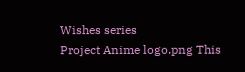Wishes series
Project Anime logo.png This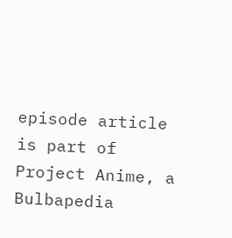episode article is part of Project Anime, a Bulbapedia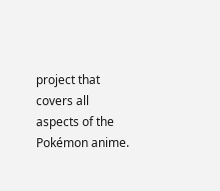project that covers all aspects of the Pokémon anime.